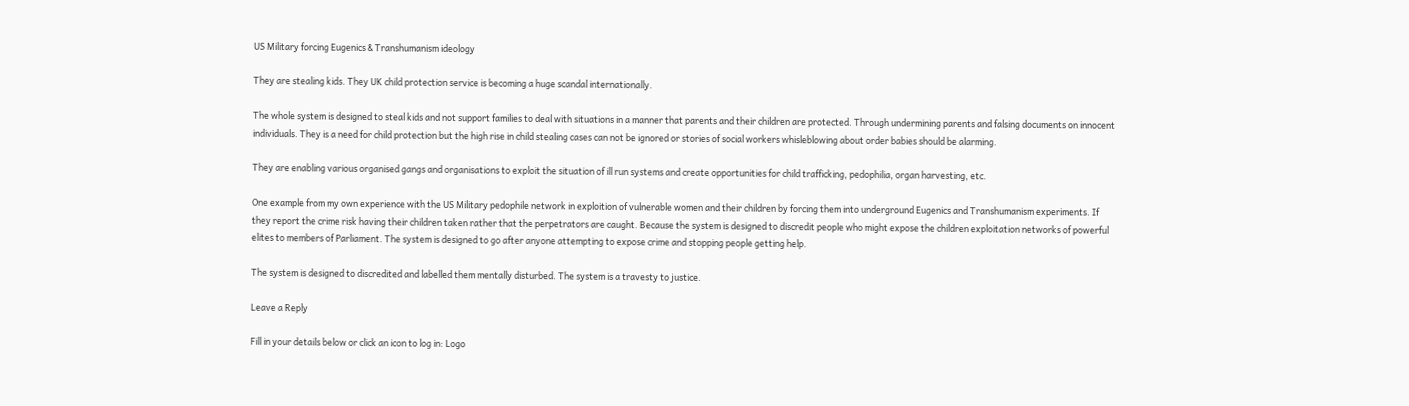US Military forcing Eugenics & Transhumanism ideology

They are stealing kids. They UK child protection service is becoming a huge scandal internationally.

The whole system is designed to steal kids and not support families to deal with situations in a manner that parents and their children are protected. Through undermining parents and falsing documents on innocent individuals. They is a need for child protection but the high rise in child stealing cases can not be ignored or stories of social workers whisleblowing about order babies should be alarming.

They are enabling various organised gangs and organisations to exploit the situation of ill run systems and create opportunities for child trafficking, pedophilia, organ harvesting, etc.

One example from my own experience with the US Military pedophile network in exploition of vulnerable women and their children by forcing them into underground Eugenics and Transhumanism experiments. If they report the crime risk having their children taken rather that the perpetrators are caught. Because the system is designed to discredit people who might expose the children exploitation networks of powerful elites to members of Parliament. The system is designed to go after anyone attempting to expose crime and stopping people getting help.

The system is designed to discredited and labelled them mentally disturbed. The system is a travesty to justice.

Leave a Reply

Fill in your details below or click an icon to log in: Logo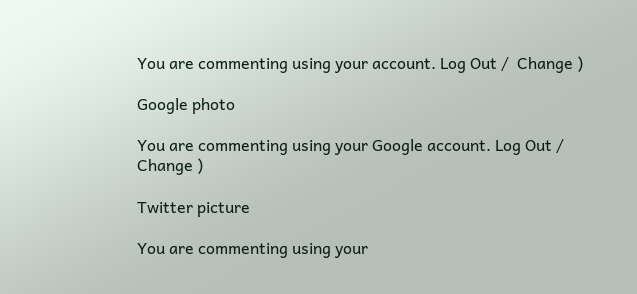You are commenting using your account. Log Out /  Change )

Google photo

You are commenting using your Google account. Log Out /  Change )

Twitter picture

You are commenting using your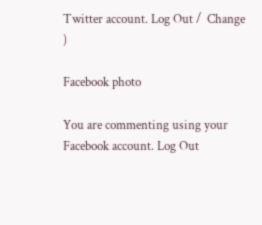Twitter account. Log Out /  Change )

Facebook photo

You are commenting using your Facebook account. Log Out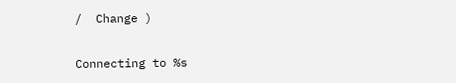/  Change )

Connecting to %s